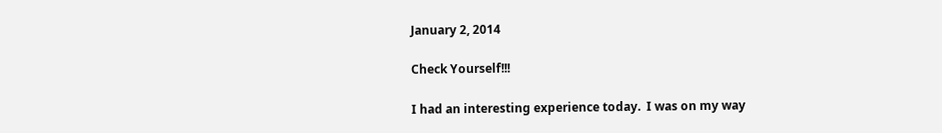January 2, 2014

Check Yourself!!!

I had an interesting experience today.  I was on my way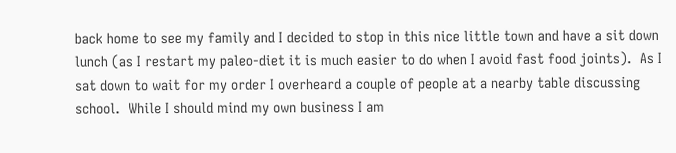back home to see my family and I decided to stop in this nice little town and have a sit down lunch (as I restart my paleo-diet it is much easier to do when I avoid fast food joints).  As I sat down to wait for my order I overheard a couple of people at a nearby table discussing school.  While I should mind my own business I am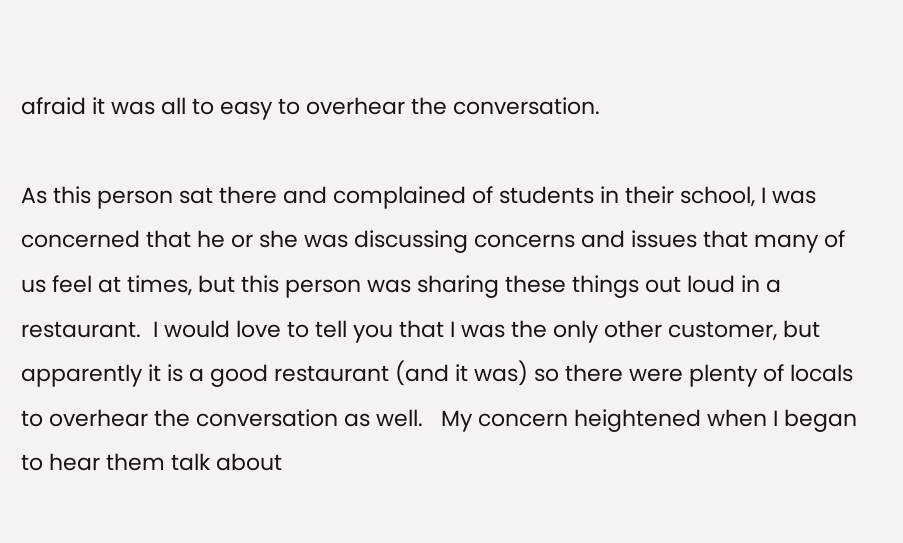afraid it was all to easy to overhear the conversation.

As this person sat there and complained of students in their school, I was concerned that he or she was discussing concerns and issues that many of us feel at times, but this person was sharing these things out loud in a restaurant.  I would love to tell you that I was the only other customer, but apparently it is a good restaurant (and it was) so there were plenty of locals to overhear the conversation as well.   My concern heightened when I began to hear them talk about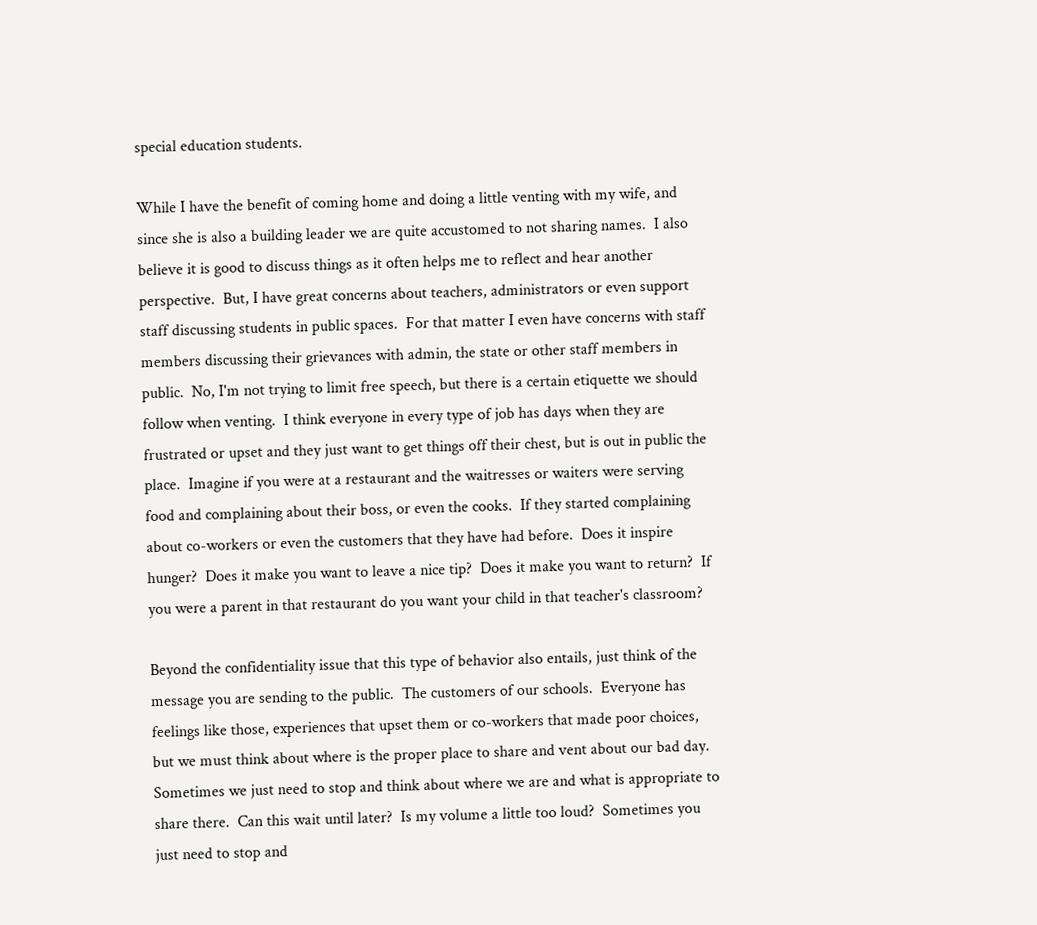special education students.

While I have the benefit of coming home and doing a little venting with my wife, and since she is also a building leader we are quite accustomed to not sharing names.  I also believe it is good to discuss things as it often helps me to reflect and hear another perspective.  But, I have great concerns about teachers, administrators or even support staff discussing students in public spaces.  For that matter I even have concerns with staff members discussing their grievances with admin, the state or other staff members in public.  No, I'm not trying to limit free speech, but there is a certain etiquette we should follow when venting.  I think everyone in every type of job has days when they are frustrated or upset and they just want to get things off their chest, but is out in public the place.  Imagine if you were at a restaurant and the waitresses or waiters were serving food and complaining about their boss, or even the cooks.  If they started complaining about co-workers or even the customers that they have had before.  Does it inspire hunger?  Does it make you want to leave a nice tip?  Does it make you want to return?  If you were a parent in that restaurant do you want your child in that teacher's classroom?

Beyond the confidentiality issue that this type of behavior also entails, just think of the message you are sending to the public.  The customers of our schools.  Everyone has feelings like those, experiences that upset them or co-workers that made poor choices, but we must think about where is the proper place to share and vent about our bad day. Sometimes we just need to stop and think about where we are and what is appropriate to share there.  Can this wait until later?  Is my volume a little too loud?  Sometimes you just need to stop and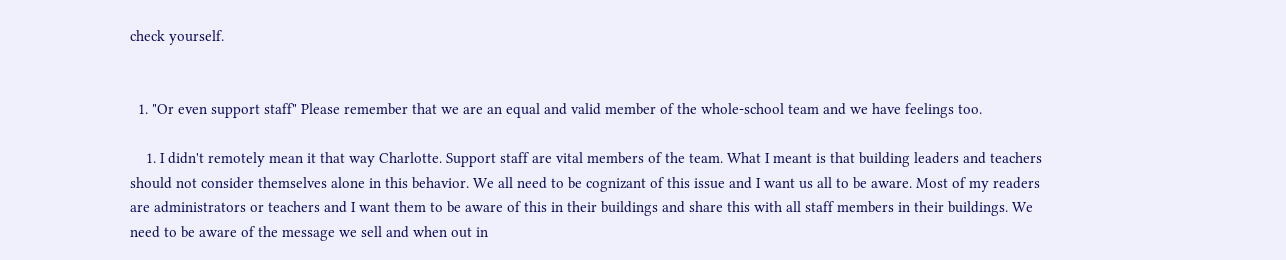check yourself.


  1. "Or even support staff" Please remember that we are an equal and valid member of the whole-school team and we have feelings too.

    1. I didn't remotely mean it that way Charlotte. Support staff are vital members of the team. What I meant is that building leaders and teachers should not consider themselves alone in this behavior. We all need to be cognizant of this issue and I want us all to be aware. Most of my readers are administrators or teachers and I want them to be aware of this in their buildings and share this with all staff members in their buildings. We need to be aware of the message we sell and when out in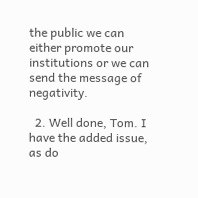the public we can either promote our institutions or we can send the message of negativity.

  2. Well done, Tom. I have the added issue, as do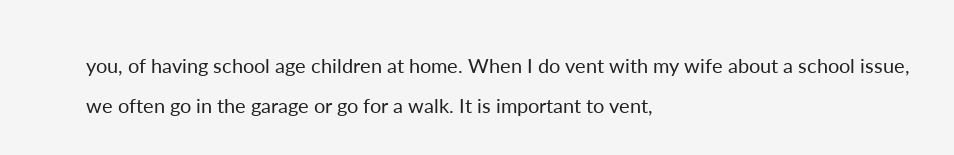you, of having school age children at home. When I do vent with my wife about a school issue, we often go in the garage or go for a walk. It is important to vent,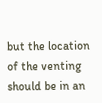but the location of the venting should be in an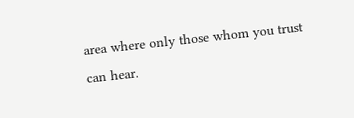area where only those whom you trust can hear.